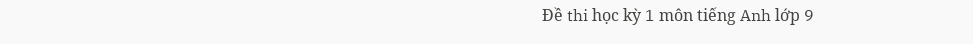Đề thi học kỳ 1 môn tiếng Anh lớp 9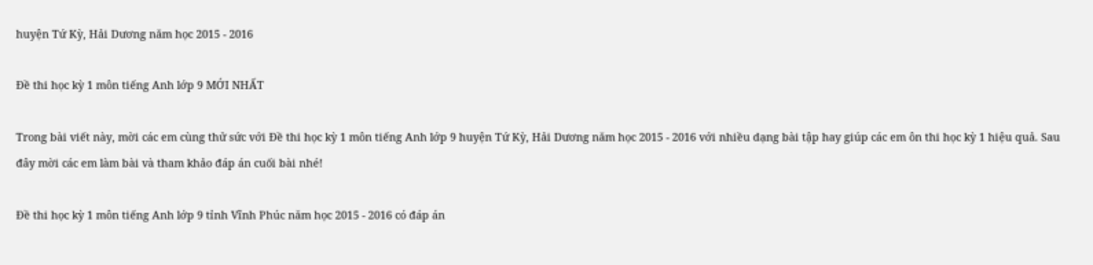huyện Tứ Kỳ, Hải Dương năm học 2015 - 2016

Đề thi học kỳ 1 môn tiếng Anh lớp 9 MỚI NHẤT

Trong bài viết này, mời các em cùng thử sức với Đề thi học kỳ 1 môn tiếng Anh lớp 9 huyện Tứ Kỳ, Hải Dương năm học 2015 - 2016 với nhiều dạng bài tập hay giúp các em ôn thi học kỳ 1 hiệu quả. Sau đây mời các em làm bài và tham khảo đáp án cuối bài nhé!

Đề thi học kỳ 1 môn tiếng Anh lớp 9 tỉnh Vĩnh Phúc năm học 2015 - 2016 có đáp án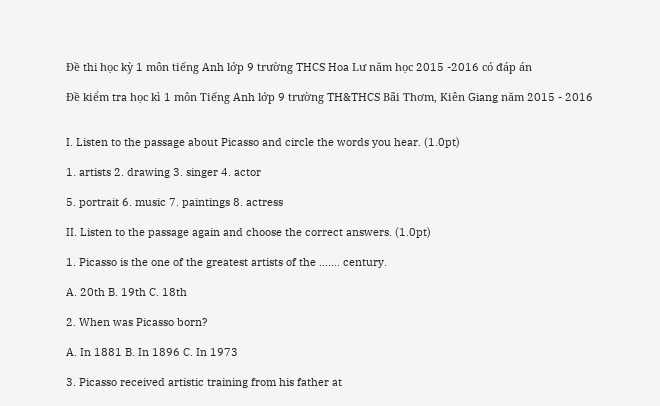Đề thi học kỳ 1 môn tiếng Anh lớp 9 trường THCS Hoa Lư năm học 2015 -2016 có đáp án

Đề kiểm tra học kì 1 môn Tiếng Anh lớp 9 trường TH&THCS Bãi Thơm, Kiên Giang năm 2015 - 2016


I. Listen to the passage about Picasso and circle the words you hear. (1.0pt)

1. artists 2. drawing 3. singer 4. actor

5. portrait 6. music 7. paintings 8. actress

II. Listen to the passage again and choose the correct answers. (1.0pt)

1. Picasso is the one of the greatest artists of the ....... century.

A. 20th B. 19th C. 18th

2. When was Picasso born?

A. In 1881 B. In 1896 C. In 1973

3. Picasso received artistic training from his father at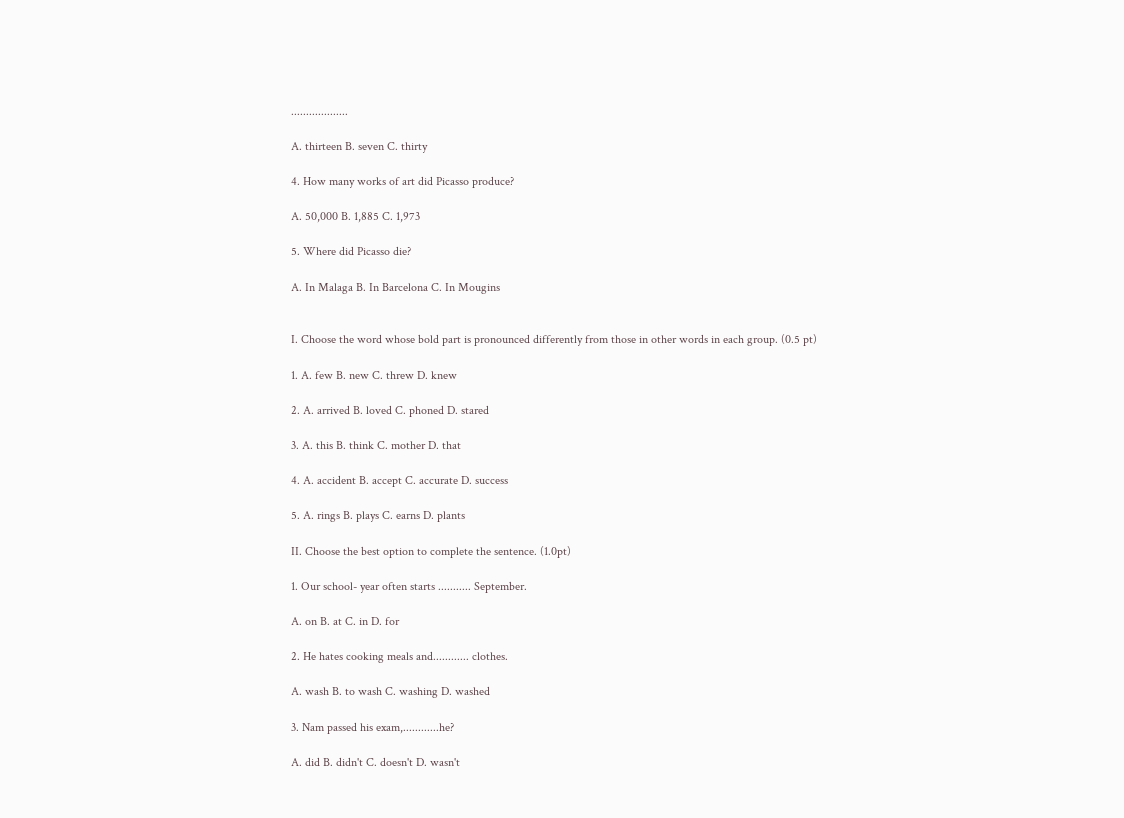...................

A. thirteen B. seven C. thirty

4. How many works of art did Picasso produce?

A. 50,000 B. 1,885 C. 1,973

5. Where did Picasso die?

A. In Malaga B. In Barcelona C. In Mougins


I. Choose the word whose bold part is pronounced differently from those in other words in each group. (0.5 pt)

1. A. few B. new C. threw D. knew

2. A. arrived B. loved C. phoned D. stared

3. A. this B. think C. mother D. that

4. A. accident B. accept C. accurate D. success

5. A. rings B. plays C. earns D. plants

II. Choose the best option to complete the sentence. (1.0pt)

1. Our school- year often starts ........... September.

A. on B. at C. in D. for

2. He hates cooking meals and............ clothes.

A. wash B. to wash C. washing D. washed

3. Nam passed his exam,............he?

A. did B. didn't C. doesn't D. wasn't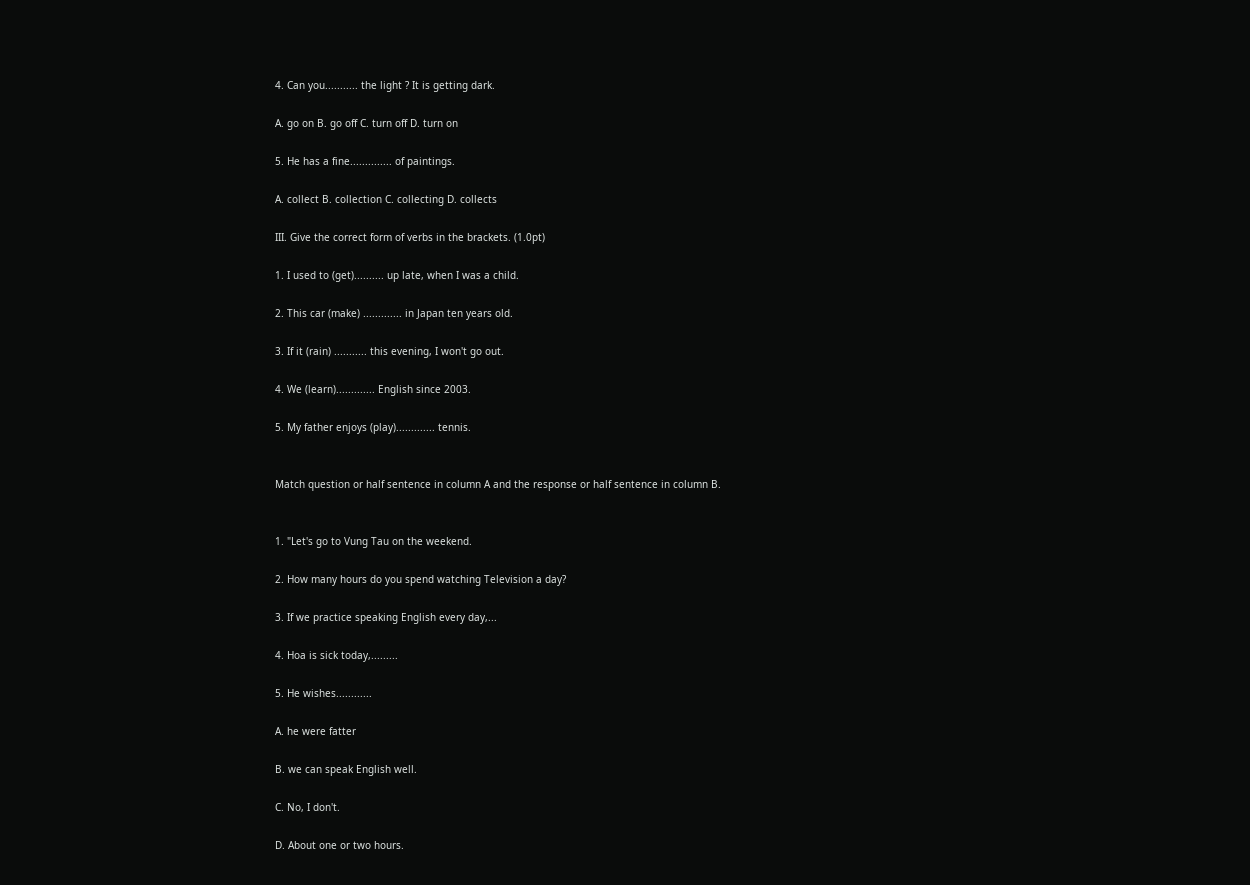4. Can you........... the light ? It is getting dark.

A. go on B. go off C. turn off D. turn on

5. He has a fine.............. of paintings.

A. collect B. collection C. collecting D. collects

III. Give the correct form of verbs in the brackets. (1.0pt)

1. I used to (get).......... up late, when I was a child.

2. This car (make) ............. in Japan ten years old.

3. If it (rain) ........... this evening, I won't go out.

4. We (learn)............. English since 2003.

5. My father enjoys (play)............. tennis.


Match question or half sentence in column A and the response or half sentence in column B.


1. "Let's go to Vung Tau on the weekend.

2. How many hours do you spend watching Television a day?

3. If we practice speaking English every day,...

4. Hoa is sick today,.........

5. He wishes............

A. he were fatter

B. we can speak English well.

C. No, I don't.

D. About one or two hours.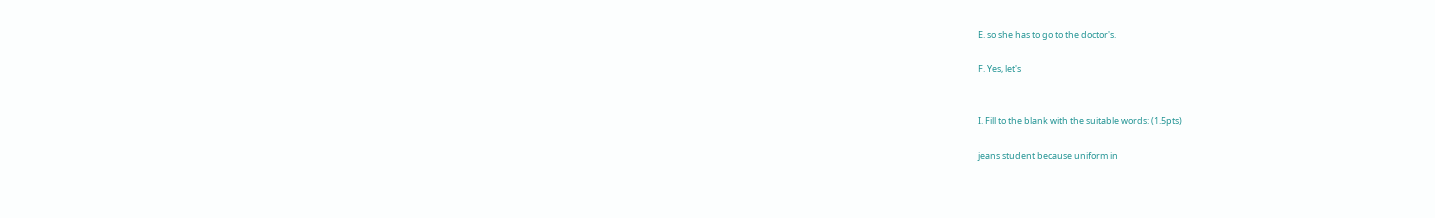E. so she has to go to the doctor's.

F. Yes, let's


I. Fill to the blank with the suitable words: (1.5pts)

jeans student because uniform in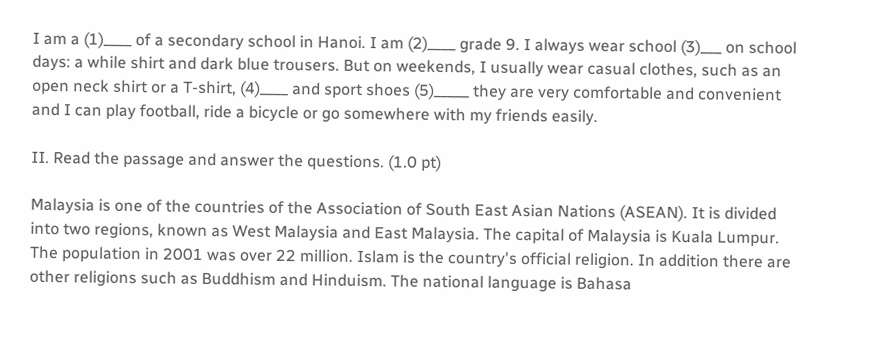I am a (1)____ of a secondary school in Hanoi. I am (2)____ grade 9. I always wear school (3)___ on school days: a while shirt and dark blue trousers. But on weekends, I usually wear casual clothes, such as an open neck shirt or a T-shirt, (4)____ and sport shoes (5)_____ they are very comfortable and convenient and I can play football, ride a bicycle or go somewhere with my friends easily.

II. Read the passage and answer the questions. (1.0 pt)

Malaysia is one of the countries of the Association of South East Asian Nations (ASEAN). It is divided into two regions, known as West Malaysia and East Malaysia. The capital of Malaysia is Kuala Lumpur. The population in 2001 was over 22 million. Islam is the country's official religion. In addition there are other religions such as Buddhism and Hinduism. The national language is Bahasa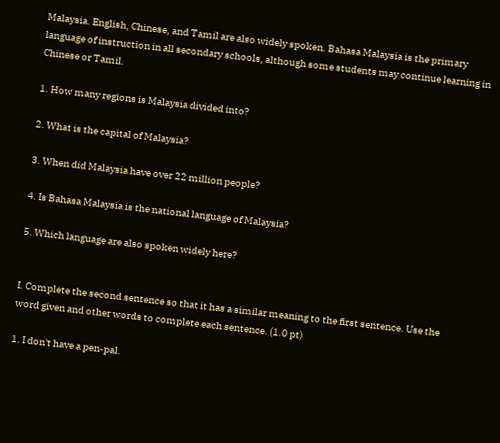Malaysia. English, Chinese, and Tamil are also widely spoken. Bahasa Malaysia is the primary language of instruction in all secondary schools, although some students may continue learning in Chinese or Tamil.

1. How many regions is Malaysia divided into?

2. What is the capital of Malaysia?

3. When did Malaysia have over 22 million people?

4. Is Bahasa Malaysia is the national language of Malaysia?

5. Which language are also spoken widely here?


I. Complete the second sentence so that it has a similar meaning to the first sentence. Use the word given and other words to complete each sentence. (1.0 pt)

1. I don't have a pen-pal.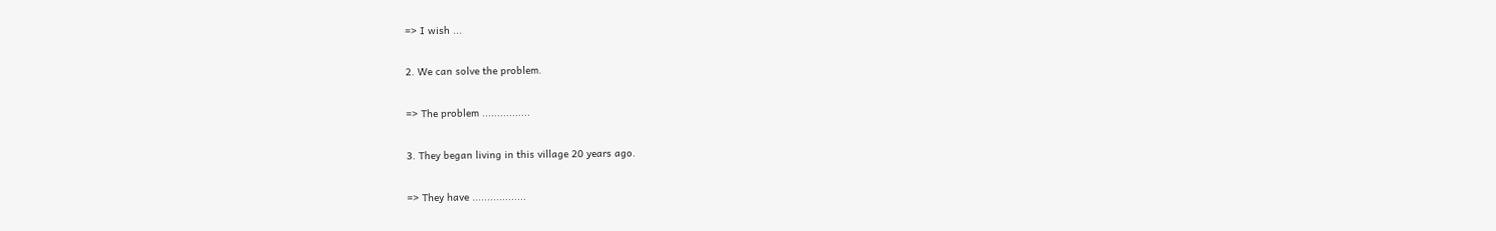=> I wish ...

2. We can solve the problem.

=> The problem ................

3. They began living in this village 20 years ago.

=> They have ..................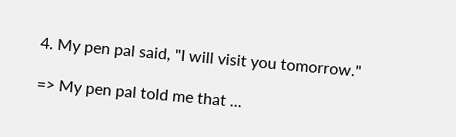4. My pen pal said, "I will visit you tomorrow."

=> My pen pal told me that ...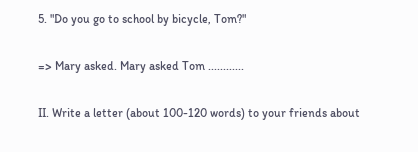5. "Do you go to school by bicycle, Tom?"

=> Mary asked. Mary asked Tom ............

II. Write a letter (about 100-120 words) to your friends about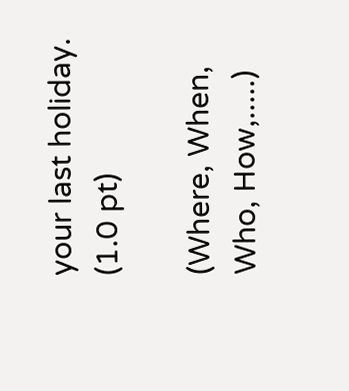your last holiday. (1.0 pt)

(Where, When, Who, How,.....)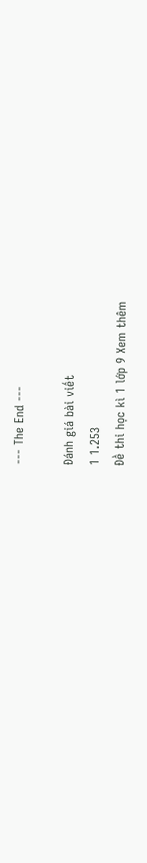--- The End ---

Đánh giá bài viết
1 1.253
Đề thi học kì 1 lớp 9 Xem thêm